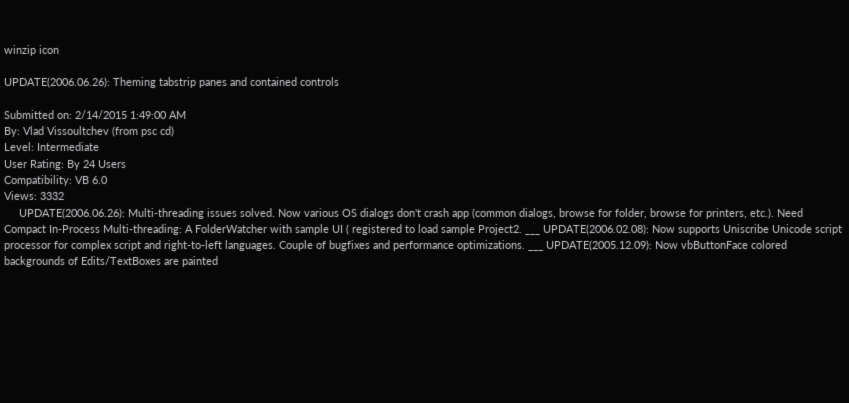winzip icon

UPDATE(2006.06.26): Theming tabstrip panes and contained controls

Submitted on: 2/14/2015 1:49:00 AM
By: Vlad Vissoultchev (from psc cd)
Level: Intermediate
User Rating: By 24 Users
Compatibility: VB 6.0
Views: 3332
     UPDATE(2006.06.26): Multi-threading issues solved. Now various OS dialogs don't crash app (common dialogs, browse for folder, browse for printers, etc.). Need Compact In-Process Multi-threading: A FolderWatcher with sample UI ( registered to load sample Project2. ___ UPDATE(2006.02.08): Now supports Uniscribe Unicode script processor for complex script and right-to-left languages. Couple of bugfixes and performance optimizations. ___ UPDATE(2005.12.09): Now vbButtonFace colored backgrounds of Edits/TextBoxes are painted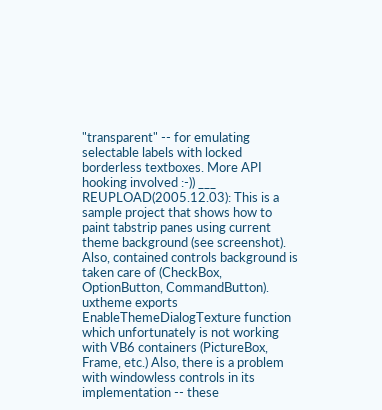"transparent" -- for emulating selectable labels with locked borderless textboxes. More API hooking involved :-)) ___ REUPLOAD(2005.12.03): This is a sample project that shows how to paint tabstrip panes using current theme background (see screenshot). Also, contained controls background is taken care of (CheckBox, OptionButton, CommandButton). uxtheme exports EnableThemeDialogTexture function which unfortunately is not working with VB6 containers (PictureBox, Frame, etc.) Also, there is a problem with windowless controls in its implementation -- these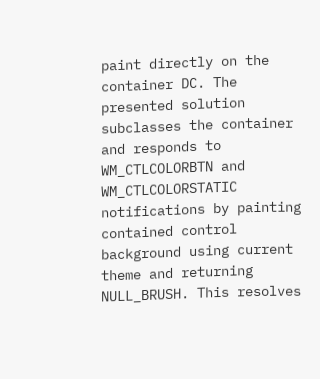paint directly on the container DC. The presented solution subclasses the container and responds to WM_CTLCOLORBTN and WM_CTLCOLORSTATIC notifications by painting contained control background using current theme and returning NULL_BRUSH. This resolves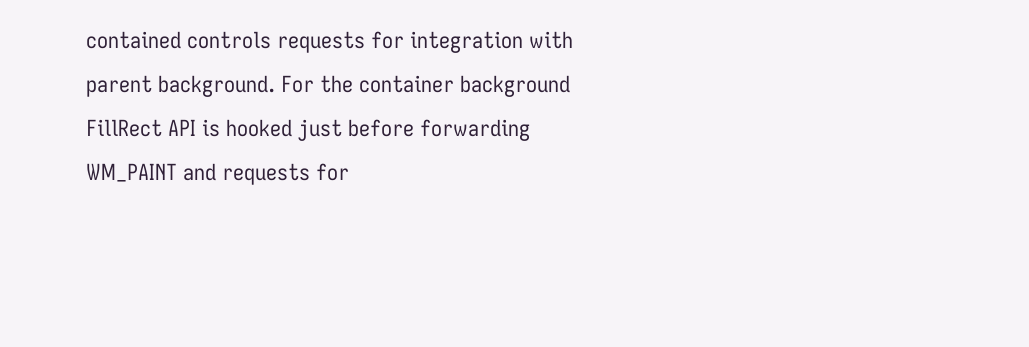contained controls requests for integration with parent background. For the container background FillRect API is hooked just before forwarding WM_PAINT and requests for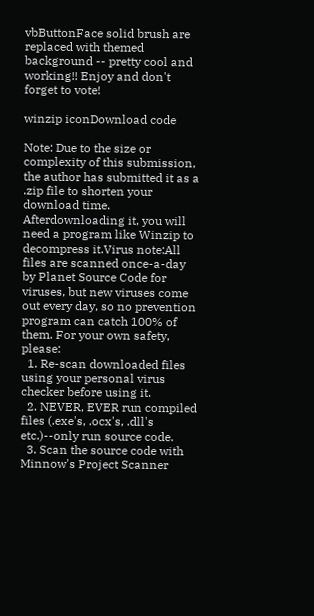vbButtonFace solid brush are replaced with themed background -- pretty cool and working!! Enjoy and don't forget to vote!

winzip iconDownload code

Note: Due to the size or complexity of this submission, the author has submitted it as a .zip file to shorten your download time. Afterdownloading it, you will need a program like Winzip to decompress it.Virus note:All files are scanned once-a-day by Planet Source Code for viruses, but new viruses come out every day, so no prevention program can catch 100% of them. For your own safety, please:
  1. Re-scan downloaded files using your personal virus checker before using it.
  2. NEVER, EVER run compiled files (.exe's, .ocx's, .dll's etc.)--only run source code.
  3. Scan the source code with Minnow's Project Scanner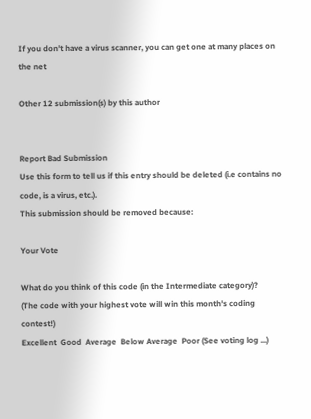If you don't have a virus scanner, you can get one at many places on the net

Other 12 submission(s) by this author


Report Bad Submission
Use this form to tell us if this entry should be deleted (i.e contains no code, is a virus, etc.).
This submission should be removed because:

Your Vote

What do you think of this code (in the Intermediate category)?
(The code with your highest vote will win this month's coding contest!)
Excellent  Good  Average  Below Average  Poor (See voting log ...)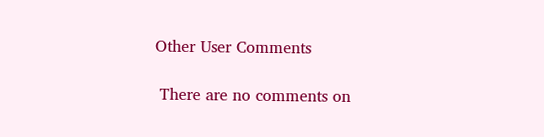Other User Comments

 There are no comments on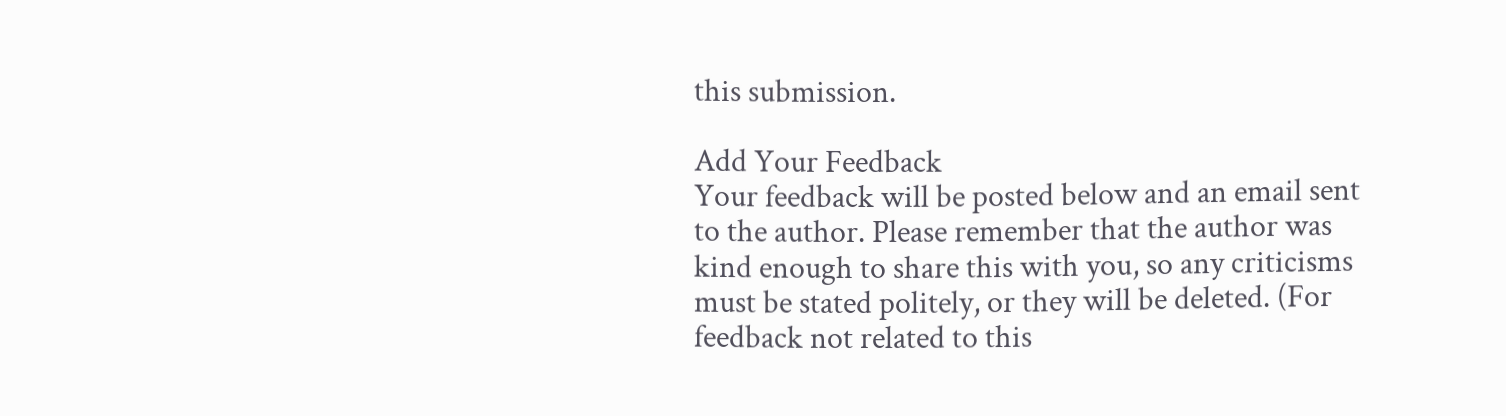this submission.

Add Your Feedback
Your feedback will be posted below and an email sent to the author. Please remember that the author was kind enough to share this with you, so any criticisms must be stated politely, or they will be deleted. (For feedback not related to this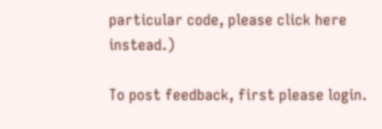particular code, please click here instead.)

To post feedback, first please login.